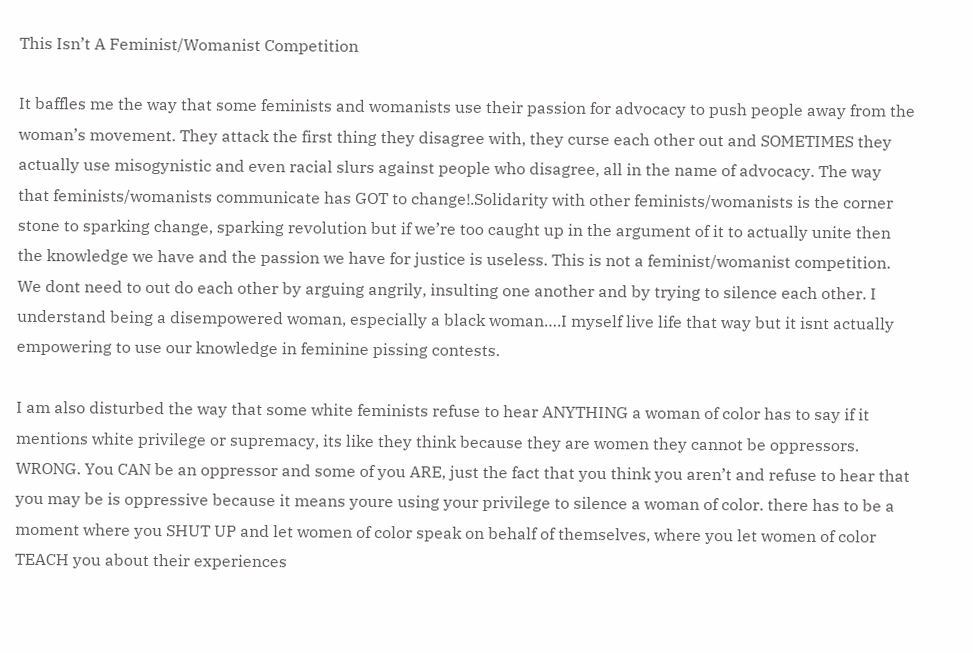This Isn’t A Feminist/Womanist Competition

It baffles me the way that some feminists and womanists use their passion for advocacy to push people away from the woman’s movement. They attack the first thing they disagree with, they curse each other out and SOMETIMES they actually use misogynistic and even racial slurs against people who disagree, all in the name of advocacy. The way that feminists/womanists communicate has GOT to change!.Solidarity with other feminists/womanists is the corner stone to sparking change, sparking revolution but if we’re too caught up in the argument of it to actually unite then the knowledge we have and the passion we have for justice is useless. This is not a feminist/womanist competition. We dont need to out do each other by arguing angrily, insulting one another and by trying to silence each other. I understand being a disempowered woman, especially a black woman….I myself live life that way but it isnt actually empowering to use our knowledge in feminine pissing contests.

I am also disturbed the way that some white feminists refuse to hear ANYTHING a woman of color has to say if it mentions white privilege or supremacy, its like they think because they are women they cannot be oppressors. WRONG. You CAN be an oppressor and some of you ARE, just the fact that you think you aren’t and refuse to hear that you may be is oppressive because it means youre using your privilege to silence a woman of color. there has to be a moment where you SHUT UP and let women of color speak on behalf of themselves, where you let women of color TEACH you about their experiences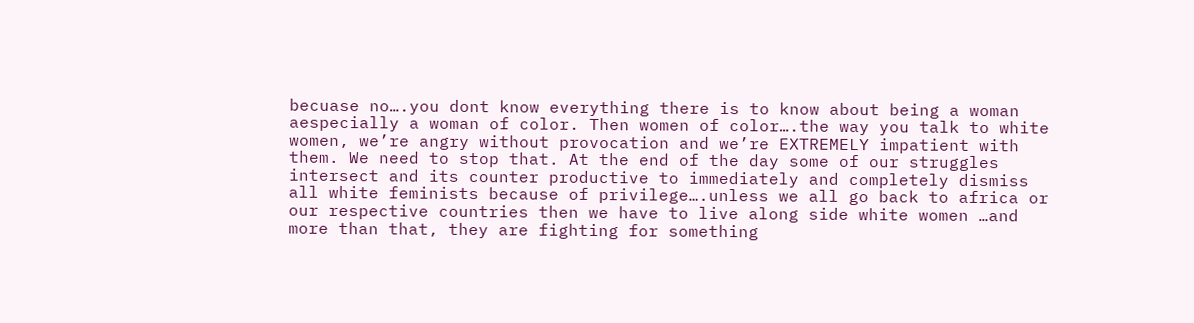becuase no….you dont know everything there is to know about being a woman aespecially a woman of color. Then women of color….the way you talk to white women, we’re angry without provocation and we’re EXTREMELY impatient with them. We need to stop that. At the end of the day some of our struggles intersect and its counter productive to immediately and completely dismiss all white feminists because of privilege….unless we all go back to africa or our respective countries then we have to live along side white women …and more than that, they are fighting for something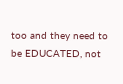too and they need to be EDUCATED, not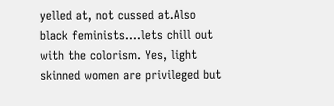yelled at, not cussed at.Also black feminists….lets chill out with the colorism. Yes, light skinned women are privileged but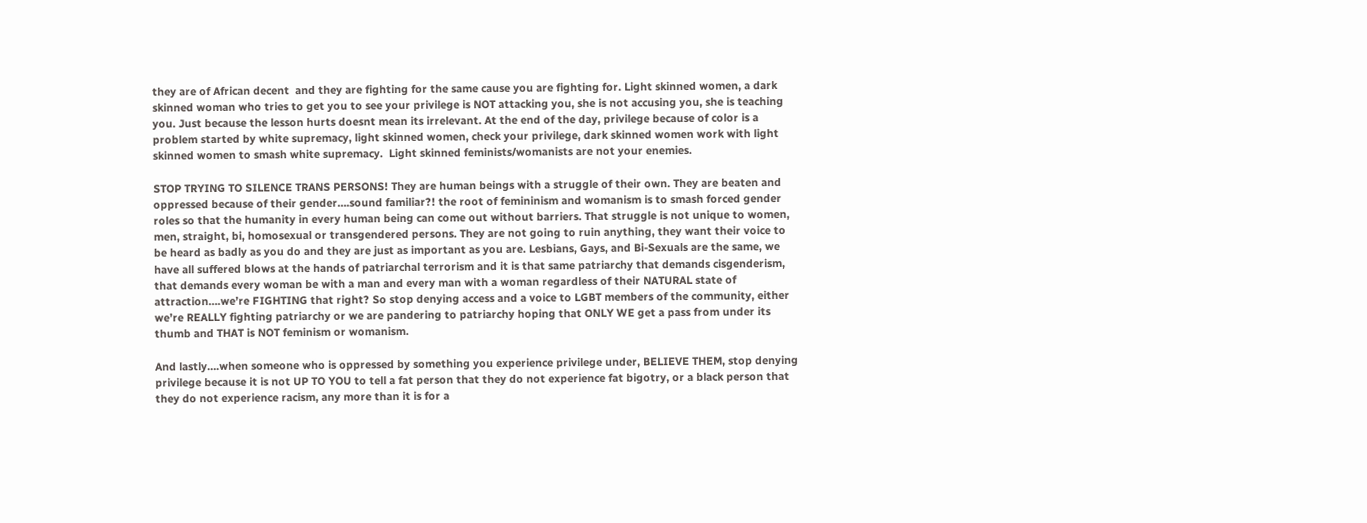they are of African decent  and they are fighting for the same cause you are fighting for. Light skinned women, a dark skinned woman who tries to get you to see your privilege is NOT attacking you, she is not accusing you, she is teaching you. Just because the lesson hurts doesnt mean its irrelevant. At the end of the day, privilege because of color is a problem started by white supremacy, light skinned women, check your privilege, dark skinned women work with light skinned women to smash white supremacy.  Light skinned feminists/womanists are not your enemies.

STOP TRYING TO SILENCE TRANS PERSONS! They are human beings with a struggle of their own. They are beaten and oppressed because of their gender….sound familiar?! the root of femininism and womanism is to smash forced gender roles so that the humanity in every human being can come out without barriers. That struggle is not unique to women, men, straight, bi, homosexual or transgendered persons. They are not going to ruin anything, they want their voice to be heard as badly as you do and they are just as important as you are. Lesbians, Gays, and Bi-Sexuals are the same, we have all suffered blows at the hands of patriarchal terrorism and it is that same patriarchy that demands cisgenderism, that demands every woman be with a man and every man with a woman regardless of their NATURAL state of attraction….we’re FIGHTING that right? So stop denying access and a voice to LGBT members of the community, either we’re REALLY fighting patriarchy or we are pandering to patriarchy hoping that ONLY WE get a pass from under its thumb and THAT is NOT feminism or womanism.

And lastly….when someone who is oppressed by something you experience privilege under, BELIEVE THEM, stop denying privilege because it is not UP TO YOU to tell a fat person that they do not experience fat bigotry, or a black person that they do not experience racism, any more than it is for a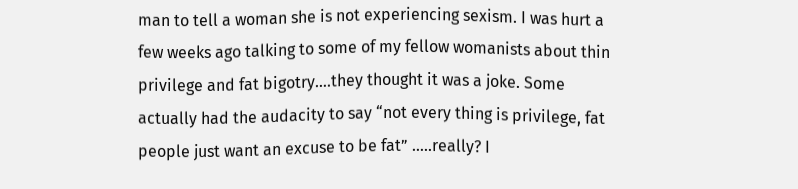man to tell a woman she is not experiencing sexism. I was hurt a few weeks ago talking to some of my fellow womanists about thin privilege and fat bigotry….they thought it was a joke. Some actually had the audacity to say “not every thing is privilege, fat people just want an excuse to be fat” …..really? I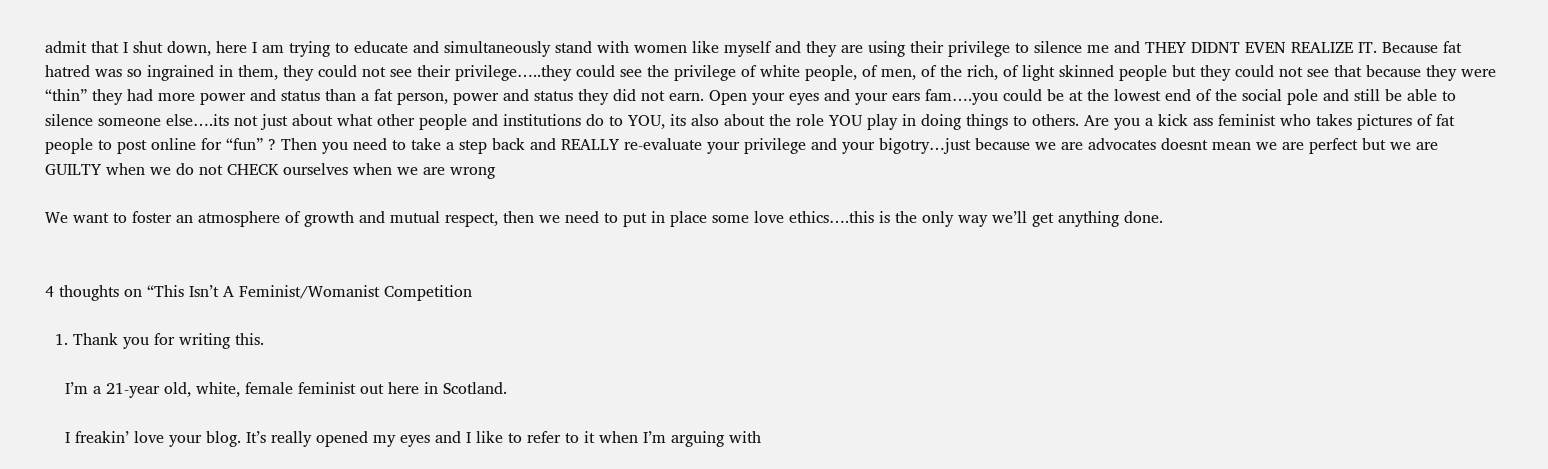admit that I shut down, here I am trying to educate and simultaneously stand with women like myself and they are using their privilege to silence me and THEY DIDNT EVEN REALIZE IT. Because fat hatred was so ingrained in them, they could not see their privilege…..they could see the privilege of white people, of men, of the rich, of light skinned people but they could not see that because they were “thin” they had more power and status than a fat person, power and status they did not earn. Open your eyes and your ears fam….you could be at the lowest end of the social pole and still be able to silence someone else….its not just about what other people and institutions do to YOU, its also about the role YOU play in doing things to others. Are you a kick ass feminist who takes pictures of fat people to post online for “fun” ? Then you need to take a step back and REALLY re-evaluate your privilege and your bigotry…just because we are advocates doesnt mean we are perfect but we are GUILTY when we do not CHECK ourselves when we are wrong

We want to foster an atmosphere of growth and mutual respect, then we need to put in place some love ethics….this is the only way we’ll get anything done.


4 thoughts on “This Isn’t A Feminist/Womanist Competition

  1. Thank you for writing this.

    I’m a 21-year old, white, female feminist out here in Scotland.

    I freakin’ love your blog. It’s really opened my eyes and I like to refer to it when I’m arguing with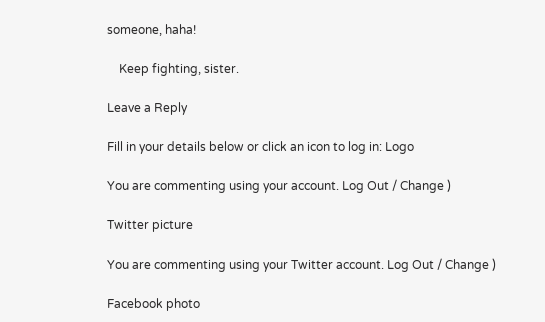someone, haha!

    Keep fighting, sister.

Leave a Reply

Fill in your details below or click an icon to log in: Logo

You are commenting using your account. Log Out / Change )

Twitter picture

You are commenting using your Twitter account. Log Out / Change )

Facebook photo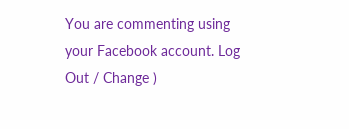You are commenting using your Facebook account. Log Out / Change )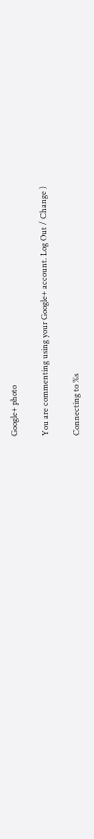Google+ photo

You are commenting using your Google+ account. Log Out / Change )

Connecting to %s